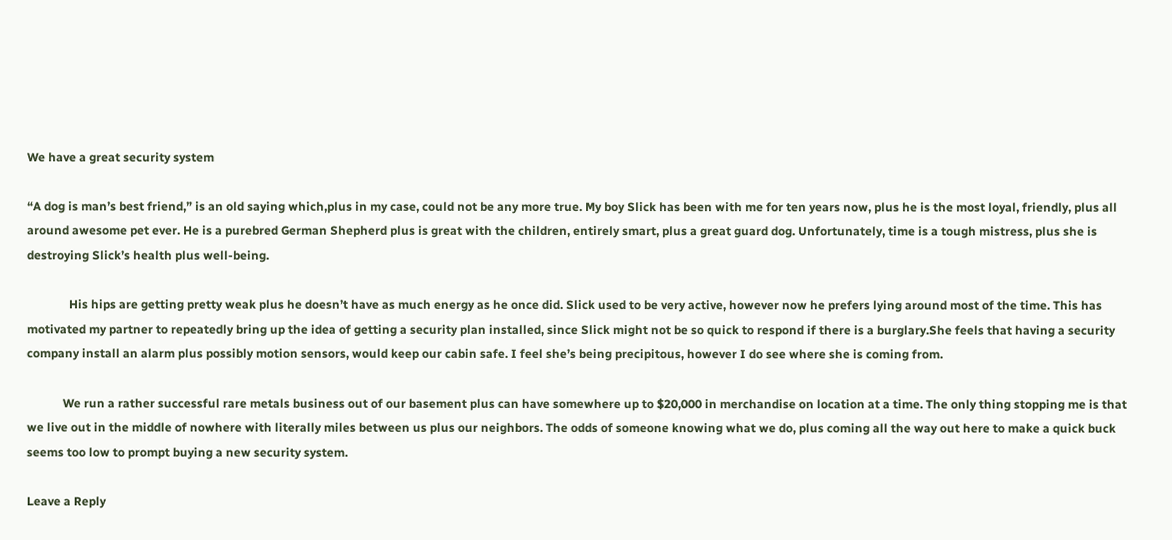We have a great security system

“A dog is man’s best friend,” is an old saying which,plus in my case, could not be any more true. My boy Slick has been with me for ten years now, plus he is the most loyal, friendly, plus all around awesome pet ever. He is a purebred German Shepherd plus is great with the children, entirely smart, plus a great guard dog. Unfortunately, time is a tough mistress, plus she is destroying Slick’s health plus well-being.

              His hips are getting pretty weak plus he doesn’t have as much energy as he once did. Slick used to be very active, however now he prefers lying around most of the time. This has motivated my partner to repeatedly bring up the idea of getting a security plan installed, since Slick might not be so quick to respond if there is a burglary.She feels that having a security company install an alarm plus possibly motion sensors, would keep our cabin safe. I feel she’s being precipitous, however I do see where she is coming from.

            We run a rather successful rare metals business out of our basement plus can have somewhere up to $20,000 in merchandise on location at a time. The only thing stopping me is that we live out in the middle of nowhere with literally miles between us plus our neighbors. The odds of someone knowing what we do, plus coming all the way out here to make a quick buck seems too low to prompt buying a new security system.

Leave a Reply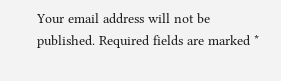Your email address will not be published. Required fields are marked *